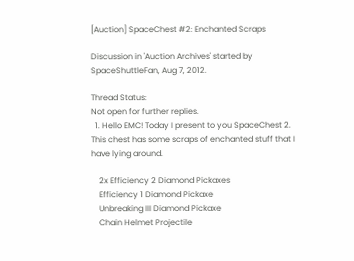[Auction] SpaceChest #2: Enchanted Scraps

Discussion in 'Auction Archives' started by SpaceShuttleFan, Aug 7, 2012.

Thread Status:
Not open for further replies.
  1. Hello EMC! Today I present to you SpaceChest 2. This chest has some scraps of enchanted stuff that I have lying around.

    2x Efficiency 2 Diamond Pickaxes
    Efficiency 1 Diamond Pickaxe
    Unbreaking III Diamond Pickaxe
    Chain Helmet Projectile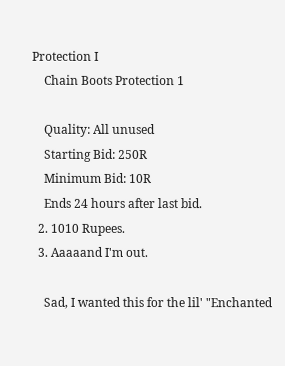Protection I
    Chain Boots Protection 1

    Quality: All unused
    Starting Bid: 250R
    Minimum Bid: 10R
    Ends 24 hours after last bid.
  2. 1010 Rupees.
  3. Aaaaand I'm out.

    Sad, I wanted this for the lil' "Enchanted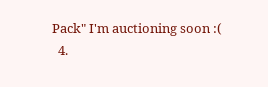Pack" I'm auctioning soon :(
  4.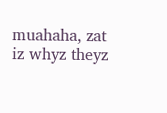muahaha, zat iz whyz theyz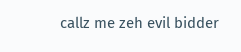callz me zeh evil bidder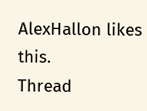AlexHallon likes this.
Thread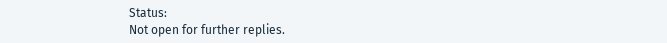Status:
Not open for further replies.